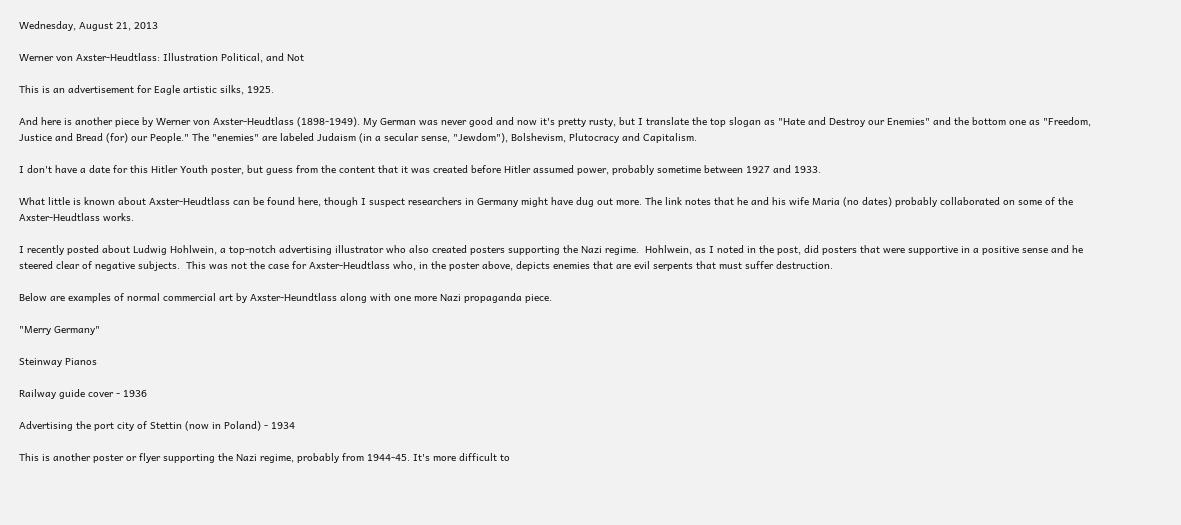Wednesday, August 21, 2013

Werner von Axster-Heudtlass: Illustration Political, and Not

This is an advertisement for Eagle artistic silks, 1925.

And here is another piece by Werner von Axster-Heudtlass (1898-1949). My German was never good and now it's pretty rusty, but I translate the top slogan as "Hate and Destroy our Enemies" and the bottom one as "Freedom, Justice and Bread (for) our People." The "enemies" are labeled Judaism (in a secular sense, "Jewdom"), Bolshevism, Plutocracy and Capitalism.

I don't have a date for this Hitler Youth poster, but guess from the content that it was created before Hitler assumed power, probably sometime between 1927 and 1933.

What little is known about Axster-Heudtlass can be found here, though I suspect researchers in Germany might have dug out more. The link notes that he and his wife Maria (no dates) probably collaborated on some of the Axster-Heudtlass works.

I recently posted about Ludwig Hohlwein, a top-notch advertising illustrator who also created posters supporting the Nazi regime.  Hohlwein, as I noted in the post, did posters that were supportive in a positive sense and he steered clear of negative subjects.  This was not the case for Axster-Heudtlass who, in the poster above, depicts enemies that are evil serpents that must suffer destruction.

Below are examples of normal commercial art by Axster-Heundtlass along with one more Nazi propaganda piece.

"Merry Germany"

Steinway Pianos

Railway guide cover - 1936

Advertising the port city of Stettin (now in Poland) - 1934

This is another poster or flyer supporting the Nazi regime, probably from 1944-45. It's more difficult to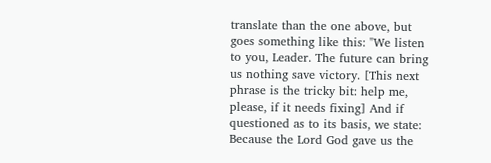translate than the one above, but goes something like this: "We listen to you, Leader. The future can bring us nothing save victory. [This next phrase is the tricky bit: help me, please, if it needs fixing] And if questioned as to its basis, we state: Because the Lord God gave us the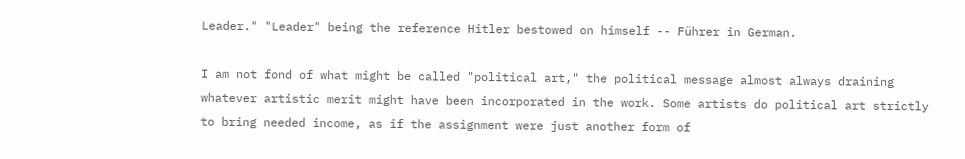Leader." "Leader" being the reference Hitler bestowed on himself -- Führer in German.

I am not fond of what might be called "political art," the political message almost always draining whatever artistic merit might have been incorporated in the work. Some artists do political art strictly to bring needed income, as if the assignment were just another form of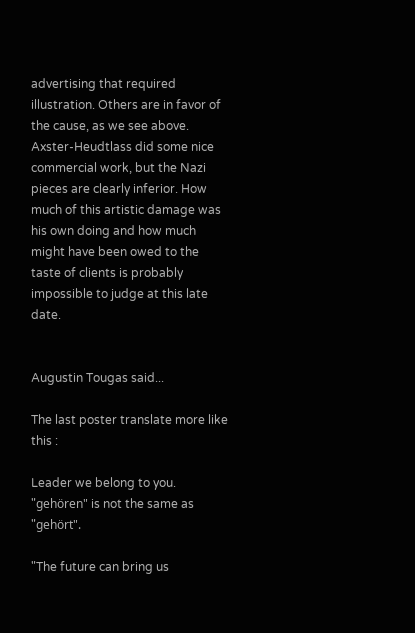advertising that required illustration. Others are in favor of the cause, as we see above. Axster-Heudtlass did some nice commercial work, but the Nazi pieces are clearly inferior. How much of this artistic damage was his own doing and how much might have been owed to the taste of clients is probably impossible to judge at this late date.


Augustin Tougas said...

The last poster translate more like this :

Leader we belong to you. "gehören" is not the same as "gehört".

"The future can bring us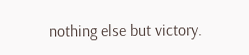nothing else but victory.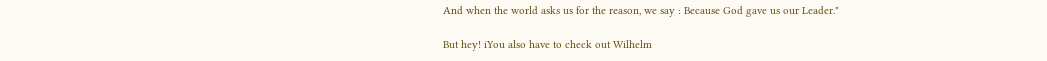And when the world asks us for the reason, we say : Because God gave us our Leader."

But hey! iYou also have to check out Wilhelm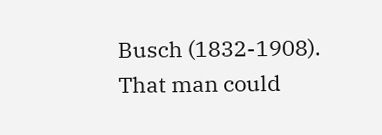Busch (1832-1908). That man could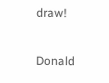draw!

Donald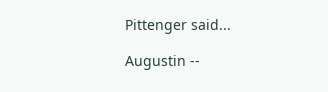Pittenger said...

Augustin --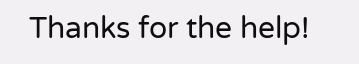Thanks for the help!